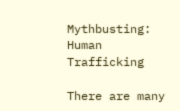Mythbusting: Human Trafficking

There are many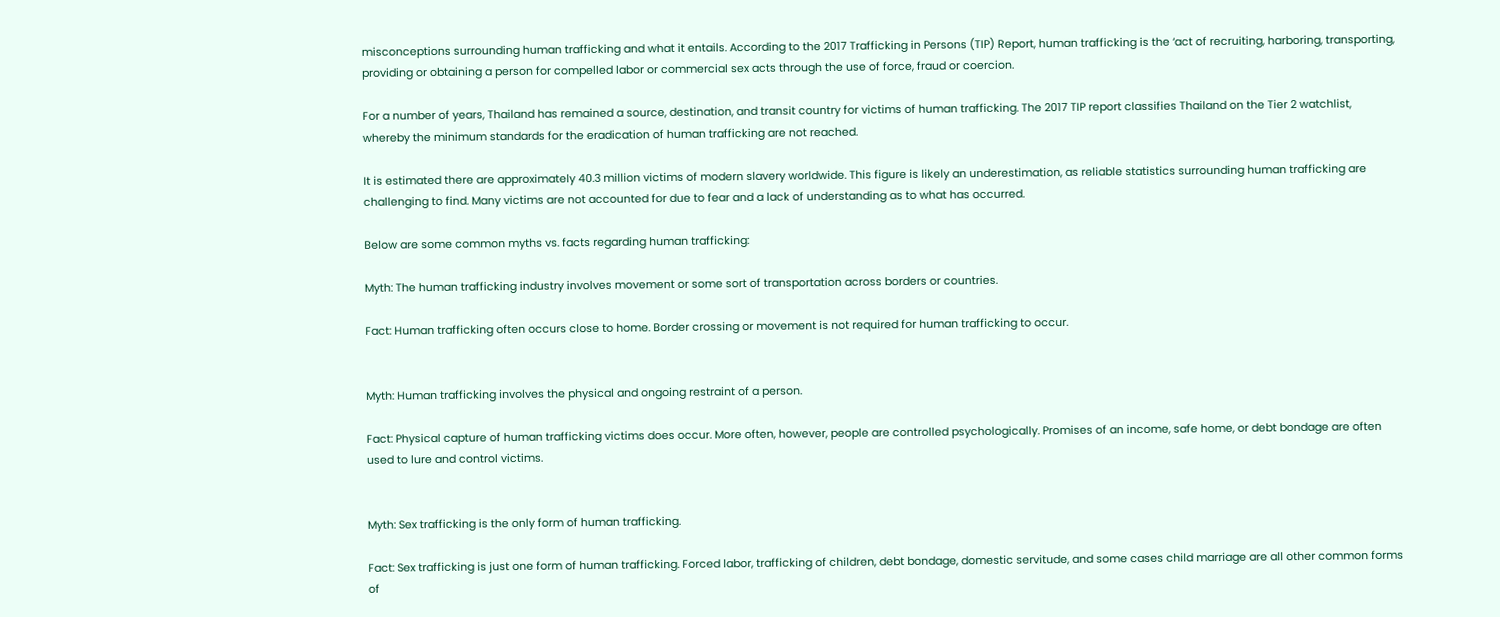misconceptions surrounding human trafficking and what it entails. According to the 2017 Trafficking in Persons (TIP) Report, human trafficking is the ‘act of recruiting, harboring, transporting, providing or obtaining a person for compelled labor or commercial sex acts through the use of force, fraud or coercion.

For a number of years, Thailand has remained a source, destination, and transit country for victims of human trafficking. The 2017 TIP report classifies Thailand on the Tier 2 watchlist, whereby the minimum standards for the eradication of human trafficking are not reached.

It is estimated there are approximately 40.3 million victims of modern slavery worldwide. This figure is likely an underestimation, as reliable statistics surrounding human trafficking are challenging to find. Many victims are not accounted for due to fear and a lack of understanding as to what has occurred.

Below are some common myths vs. facts regarding human trafficking:

Myth: The human trafficking industry involves movement or some sort of transportation across borders or countries.

Fact: Human trafficking often occurs close to home. Border crossing or movement is not required for human trafficking to occur.


Myth: Human trafficking involves the physical and ongoing restraint of a person.

Fact: Physical capture of human trafficking victims does occur. More often, however, people are controlled psychologically. Promises of an income, safe home, or debt bondage are often used to lure and control victims.


Myth: Sex trafficking is the only form of human trafficking.

Fact: Sex trafficking is just one form of human trafficking. Forced labor, trafficking of children, debt bondage, domestic servitude, and some cases child marriage are all other common forms of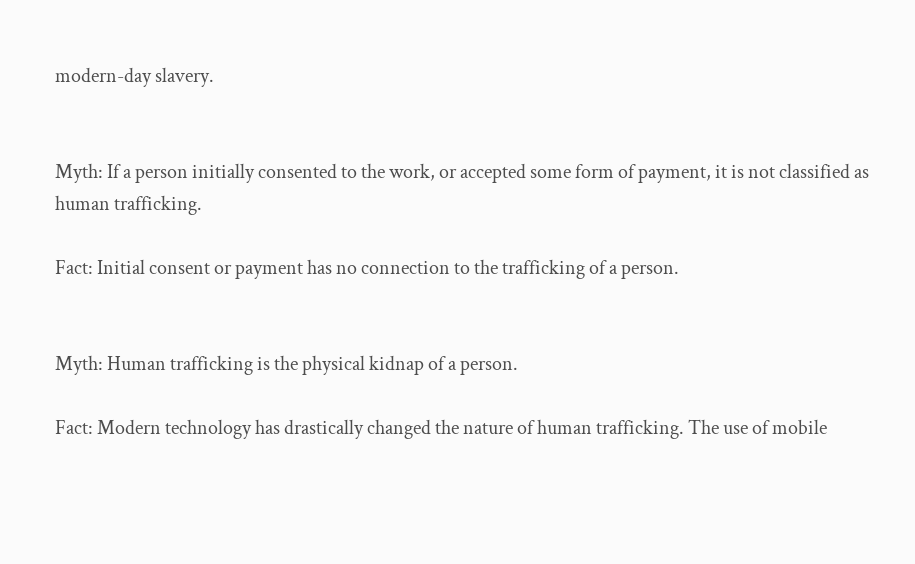modern-day slavery.


Myth: If a person initially consented to the work, or accepted some form of payment, it is not classified as human trafficking.

Fact: Initial consent or payment has no connection to the trafficking of a person.


Myth: Human trafficking is the physical kidnap of a person.

Fact: Modern technology has drastically changed the nature of human trafficking. The use of mobile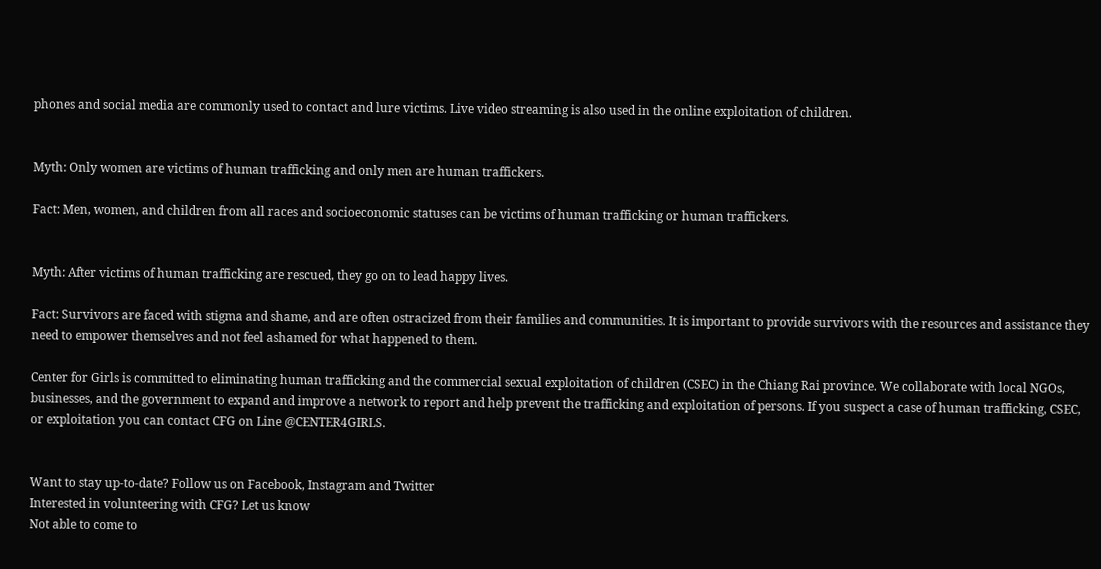phones and social media are commonly used to contact and lure victims. Live video streaming is also used in the online exploitation of children.


Myth: Only women are victims of human trafficking and only men are human traffickers.

Fact: Men, women, and children from all races and socioeconomic statuses can be victims of human trafficking or human traffickers.


Myth: After victims of human trafficking are rescued, they go on to lead happy lives.

Fact: Survivors are faced with stigma and shame, and are often ostracized from their families and communities. It is important to provide survivors with the resources and assistance they need to empower themselves and not feel ashamed for what happened to them.

Center for Girls is committed to eliminating human trafficking and the commercial sexual exploitation of children (CSEC) in the Chiang Rai province. We collaborate with local NGOs, businesses, and the government to expand and improve a network to report and help prevent the trafficking and exploitation of persons. If you suspect a case of human trafficking, CSEC, or exploitation you can contact CFG on Line @CENTER4GIRLS.


Want to stay up-to-date? Follow us on Facebook, Instagram and Twitter
Interested in volunteering with CFG? Let us know
Not able to come to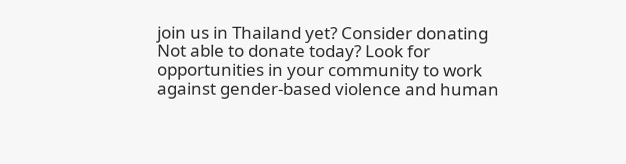join us in Thailand yet? Consider donating
Not able to donate today? Look for opportunities in your community to work against gender-based violence and human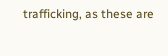trafficking, as these are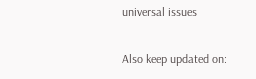universal issues

Also keep updated on: